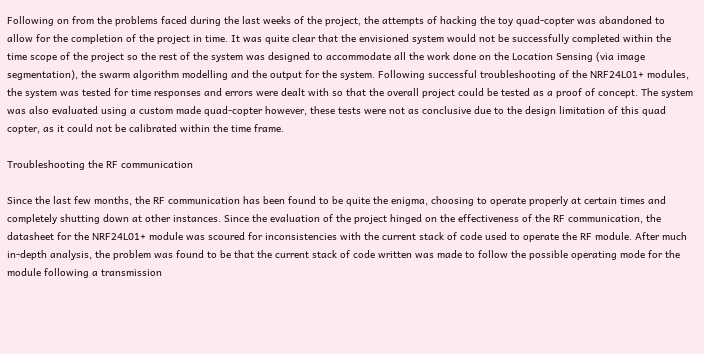Following on from the problems faced during the last weeks of the project, the attempts of hacking the toy quad-copter was abandoned to allow for the completion of the project in time. It was quite clear that the envisioned system would not be successfully completed within the time scope of the project so the rest of the system was designed to accommodate all the work done on the Location Sensing (via image segmentation), the swarm algorithm modelling and the output for the system. Following successful troubleshooting of the NRF24L01+ modules, the system was tested for time responses and errors were dealt with so that the overall project could be tested as a proof of concept. The system was also evaluated using a custom made quad-copter however, these tests were not as conclusive due to the design limitation of this quad copter, as it could not be calibrated within the time frame.

Troubleshooting the RF communication

Since the last few months, the RF communication has been found to be quite the enigma, choosing to operate properly at certain times and completely shutting down at other instances. Since the evaluation of the project hinged on the effectiveness of the RF communication, the datasheet for the NRF24L01+ module was scoured for inconsistencies with the current stack of code used to operate the RF module. After much in-depth analysis, the problem was found to be that the current stack of code written was made to follow the possible operating mode for the module following a transmission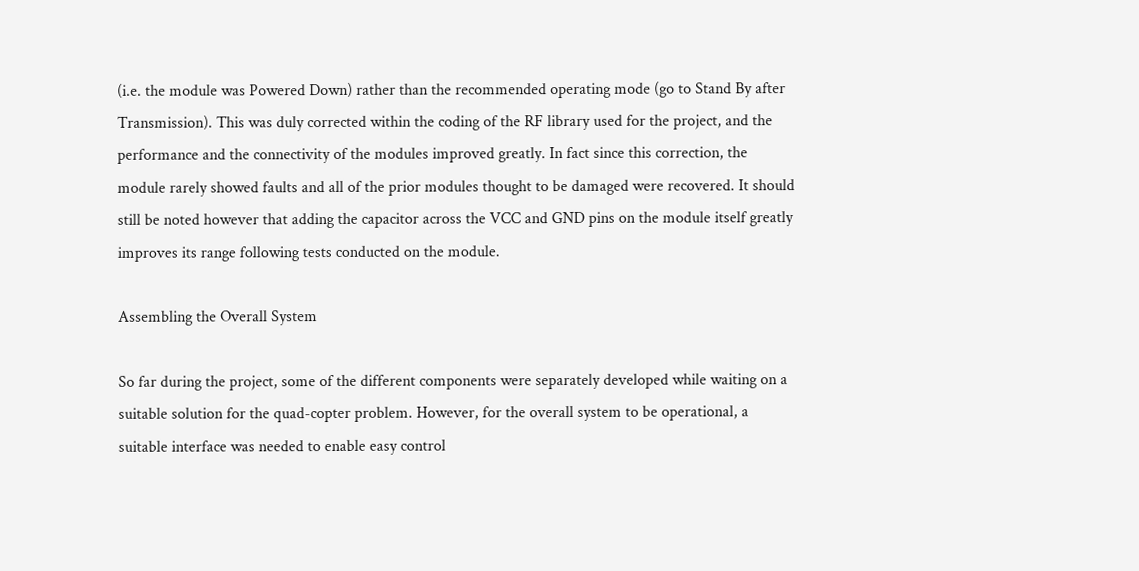(i.e. the module was Powered Down) rather than the recommended operating mode (go to Stand By after Transmission). This was duly corrected within the coding of the RF library used for the project, and the performance and the connectivity of the modules improved greatly. In fact since this correction, the module rarely showed faults and all of the prior modules thought to be damaged were recovered. It should still be noted however that adding the capacitor across the VCC and GND pins on the module itself greatly improves its range following tests conducted on the module.

Assembling the Overall System

So far during the project, some of the different components were separately developed while waiting on a suitable solution for the quad-copter problem. However, for the overall system to be operational, a suitable interface was needed to enable easy control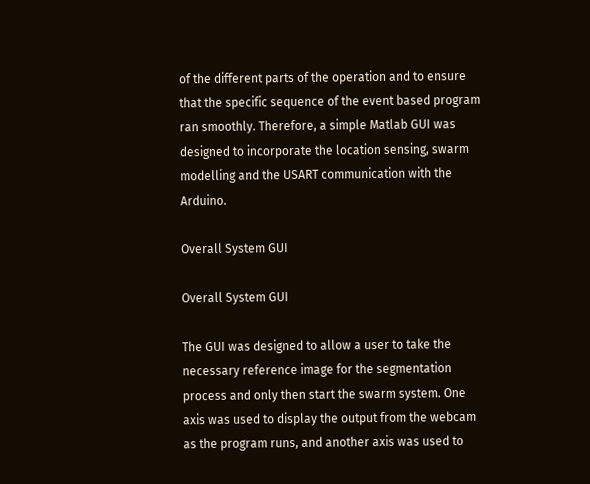of the different parts of the operation and to ensure that the specific sequence of the event based program ran smoothly. Therefore, a simple Matlab GUI was designed to incorporate the location sensing, swarm modelling and the USART communication with the Arduino.

Overall System GUI

Overall System GUI

The GUI was designed to allow a user to take the necessary reference image for the segmentation process and only then start the swarm system. One axis was used to display the output from the webcam as the program runs, and another axis was used to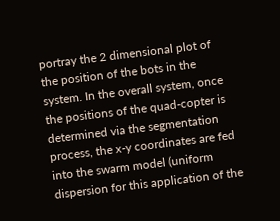portray the 2 dimensional plot of the position of the bots in the system. In the overall system, once the positions of the quad-copter is determined via the segmentation process, the x-y coordinates are fed into the swarm model (uniform dispersion for this application of the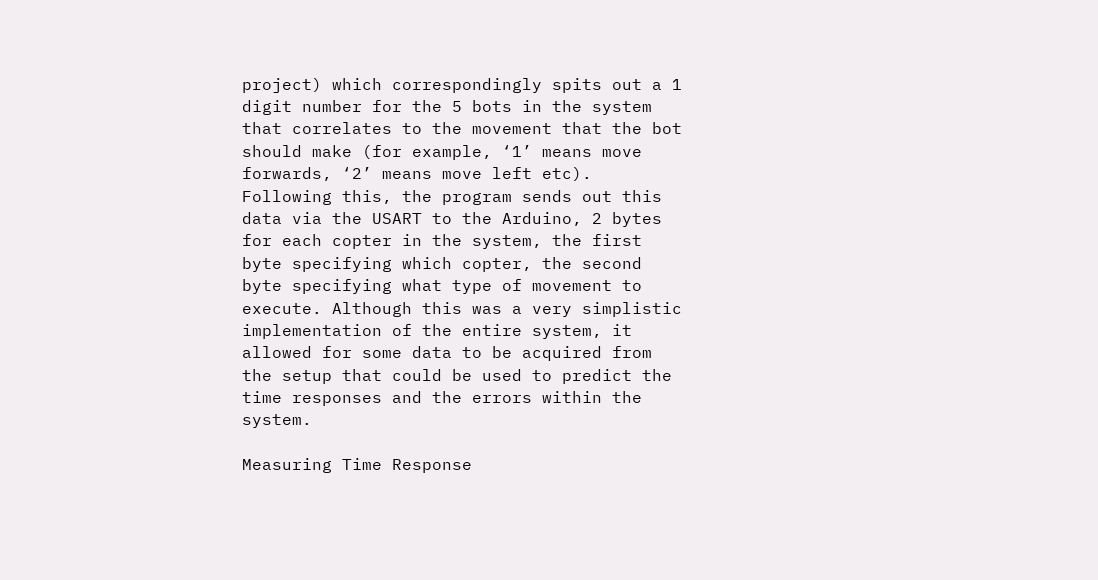project) which correspondingly spits out a 1 digit number for the 5 bots in the system that correlates to the movement that the bot should make (for example, ‘1’ means move forwards, ‘2’ means move left etc). Following this, the program sends out this data via the USART to the Arduino, 2 bytes for each copter in the system, the first byte specifying which copter, the second byte specifying what type of movement to execute. Although this was a very simplistic implementation of the entire system, it allowed for some data to be acquired from the setup that could be used to predict the time responses and the errors within the system.

Measuring Time Response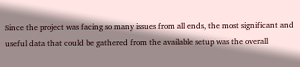Since the project was facing so many issues from all ends, the most significant and useful data that could be gathered from the available setup was the overall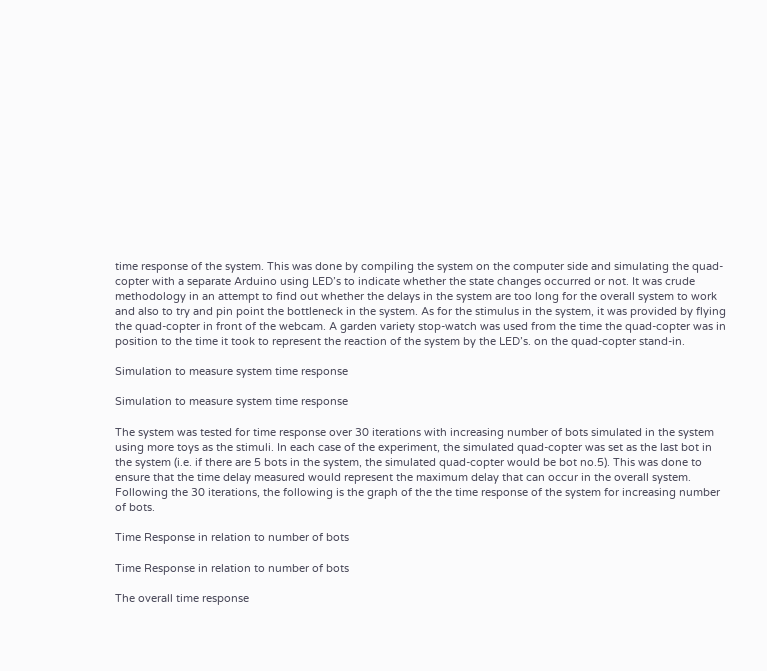time response of the system. This was done by compiling the system on the computer side and simulating the quad-copter with a separate Arduino using LED’s to indicate whether the state changes occurred or not. It was crude methodology in an attempt to find out whether the delays in the system are too long for the overall system to work and also to try and pin point the bottleneck in the system. As for the stimulus in the system, it was provided by flying the quad-copter in front of the webcam. A garden variety stop-watch was used from the time the quad-copter was in position to the time it took to represent the reaction of the system by the LED’s. on the quad-copter stand-in.

Simulation to measure system time response

Simulation to measure system time response

The system was tested for time response over 30 iterations with increasing number of bots simulated in the system using more toys as the stimuli. In each case of the experiment, the simulated quad-copter was set as the last bot in the system (i.e. if there are 5 bots in the system, the simulated quad-copter would be bot no.5). This was done to ensure that the time delay measured would represent the maximum delay that can occur in the overall system. Following the 30 iterations, the following is the graph of the the time response of the system for increasing number of bots.

Time Response in relation to number of bots

Time Response in relation to number of bots

The overall time response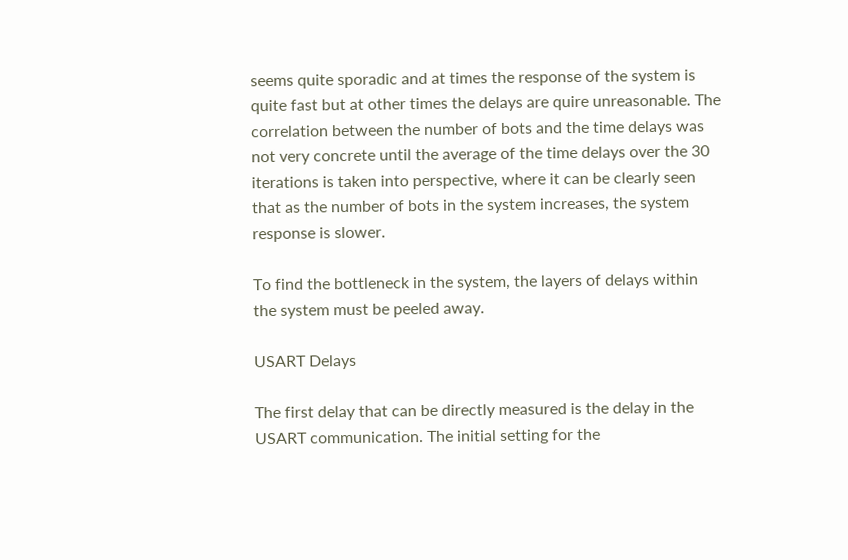seems quite sporadic and at times the response of the system is quite fast but at other times the delays are quire unreasonable. The correlation between the number of bots and the time delays was not very concrete until the average of the time delays over the 30 iterations is taken into perspective, where it can be clearly seen that as the number of bots in the system increases, the system response is slower.

To find the bottleneck in the system, the layers of delays within the system must be peeled away.

USART Delays

The first delay that can be directly measured is the delay in the USART communication. The initial setting for the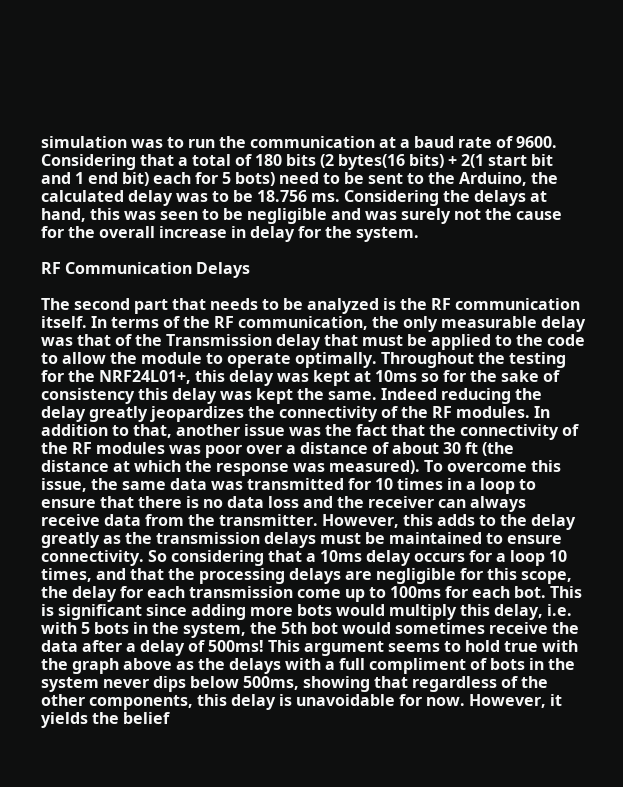simulation was to run the communication at a baud rate of 9600. Considering that a total of 180 bits (2 bytes(16 bits) + 2(1 start bit and 1 end bit) each for 5 bots) need to be sent to the Arduino, the calculated delay was to be 18.756 ms. Considering the delays at hand, this was seen to be negligible and was surely not the cause for the overall increase in delay for the system.

RF Communication Delays

The second part that needs to be analyzed is the RF communication itself. In terms of the RF communication, the only measurable delay was that of the Transmission delay that must be applied to the code to allow the module to operate optimally. Throughout the testing for the NRF24L01+, this delay was kept at 10ms so for the sake of consistency this delay was kept the same. Indeed reducing the delay greatly jeopardizes the connectivity of the RF modules. In addition to that, another issue was the fact that the connectivity of the RF modules was poor over a distance of about 30 ft (the distance at which the response was measured). To overcome this issue, the same data was transmitted for 10 times in a loop to ensure that there is no data loss and the receiver can always receive data from the transmitter. However, this adds to the delay greatly as the transmission delays must be maintained to ensure connectivity. So considering that a 10ms delay occurs for a loop 10 times, and that the processing delays are negligible for this scope, the delay for each transmission come up to 100ms for each bot. This is significant since adding more bots would multiply this delay, i.e. with 5 bots in the system, the 5th bot would sometimes receive the data after a delay of 500ms! This argument seems to hold true with the graph above as the delays with a full compliment of bots in the system never dips below 500ms, showing that regardless of the other components, this delay is unavoidable for now. However, it yields the belief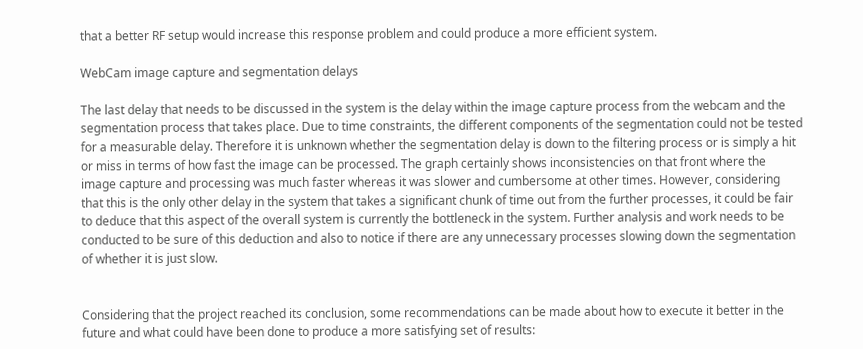that a better RF setup would increase this response problem and could produce a more efficient system.

WebCam image capture and segmentation delays

The last delay that needs to be discussed in the system is the delay within the image capture process from the webcam and the segmentation process that takes place. Due to time constraints, the different components of the segmentation could not be tested for a measurable delay. Therefore it is unknown whether the segmentation delay is down to the filtering process or is simply a hit or miss in terms of how fast the image can be processed. The graph certainly shows inconsistencies on that front where the image capture and processing was much faster whereas it was slower and cumbersome at other times. However, considering that this is the only other delay in the system that takes a significant chunk of time out from the further processes, it could be fair to deduce that this aspect of the overall system is currently the bottleneck in the system. Further analysis and work needs to be conducted to be sure of this deduction and also to notice if there are any unnecessary processes slowing down the segmentation of whether it is just slow.


Considering that the project reached its conclusion, some recommendations can be made about how to execute it better in the future and what could have been done to produce a more satisfying set of results: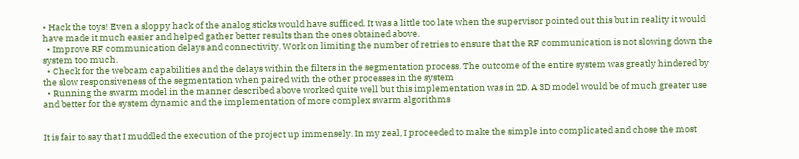• Hack the toys! Even a sloppy hack of the analog sticks would have sufficed. It was a little too late when the supervisor pointed out this but in reality it would have made it much easier and helped gather better results than the ones obtained above.
  • Improve RF communication delays and connectivity. Work on limiting the number of retries to ensure that the RF communication is not slowing down the system too much.
  • Check for the webcam capabilities and the delays within the filters in the segmentation process. The outcome of the entire system was greatly hindered by the slow responsiveness of the segmentation when paired with the other processes in the system
  • Running the swarm model in the manner described above worked quite well but this implementation was in 2D. A 3D model would be of much greater use and better for the system dynamic and the implementation of more complex swarm algorithms


It is fair to say that I muddled the execution of the project up immensely. In my zeal, I proceeded to make the simple into complicated and chose the most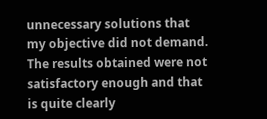unnecessary solutions that my objective did not demand. The results obtained were not satisfactory enough and that is quite clearly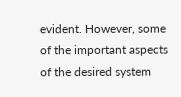evident. However, some of the important aspects of the desired system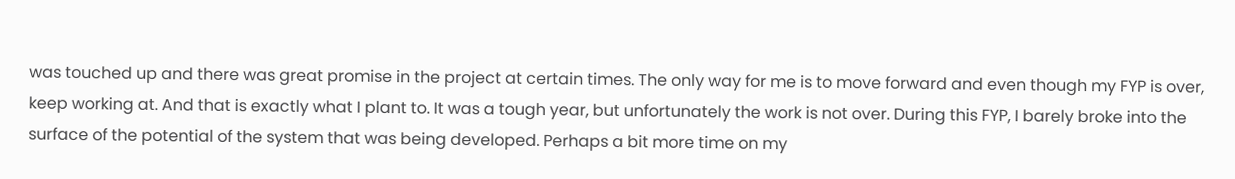was touched up and there was great promise in the project at certain times. The only way for me is to move forward and even though my FYP is over, keep working at. And that is exactly what I plant to. It was a tough year, but unfortunately the work is not over. During this FYP, I barely broke into the surface of the potential of the system that was being developed. Perhaps a bit more time on my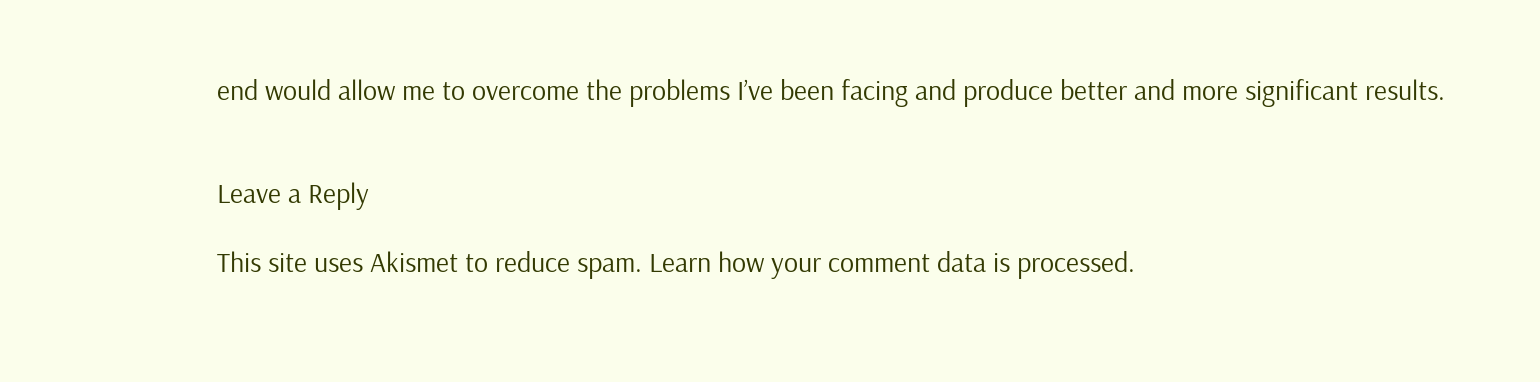end would allow me to overcome the problems I’ve been facing and produce better and more significant results.


Leave a Reply

This site uses Akismet to reduce spam. Learn how your comment data is processed.